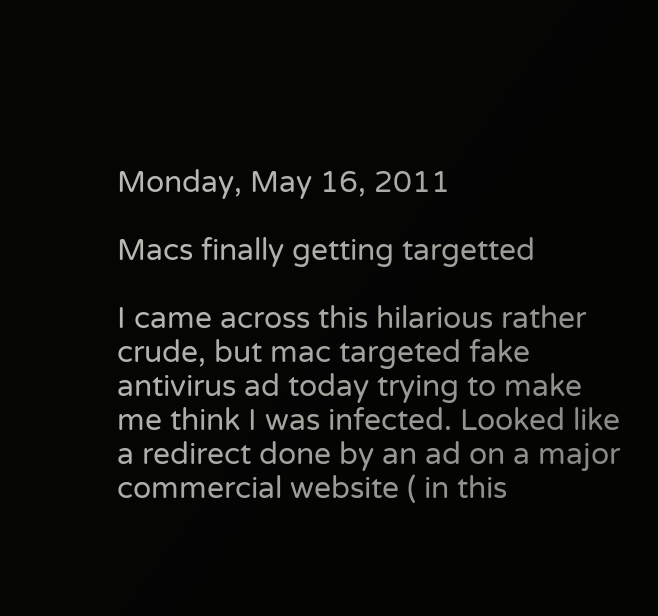Monday, May 16, 2011

Macs finally getting targetted

I came across this hilarious rather crude, but mac targeted fake antivirus ad today trying to make me think I was infected. Looked like a redirect done by an ad on a major commercial website ( in this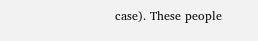case). These people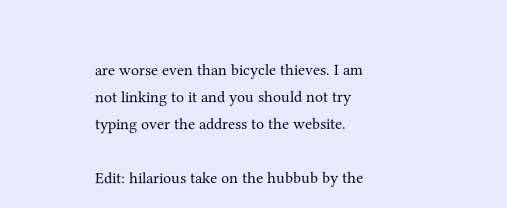are worse even than bicycle thieves. I am not linking to it and you should not try typing over the address to the website.

Edit: hilarious take on the hubbub by the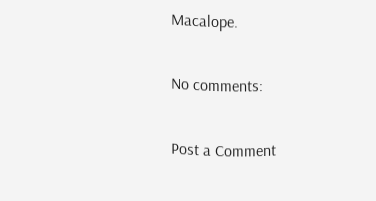Macalope.

No comments:

Post a Comment